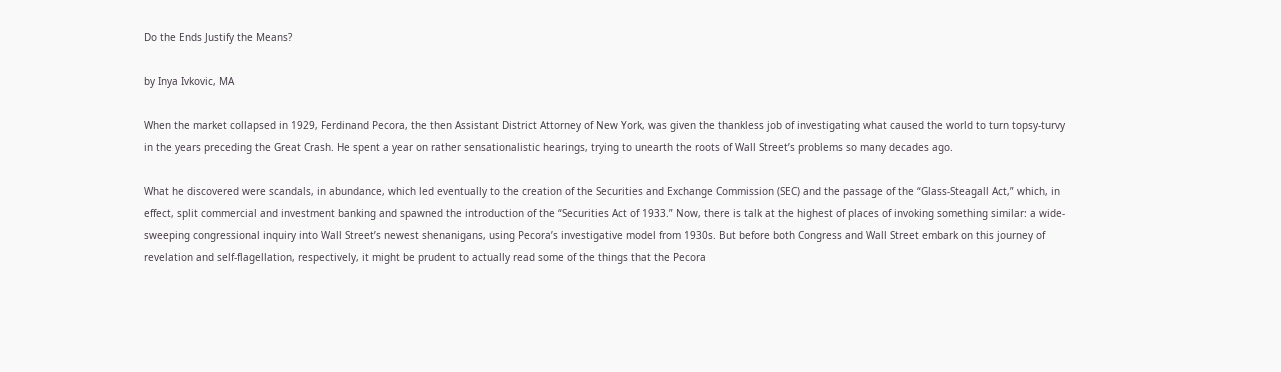Do the Ends Justify the Means?

by Inya Ivkovic, MA

When the market collapsed in 1929, Ferdinand Pecora, the then Assistant District Attorney of New York, was given the thankless job of investigating what caused the world to turn topsy-turvy in the years preceding the Great Crash. He spent a year on rather sensationalistic hearings, trying to unearth the roots of Wall Street’s problems so many decades ago.

What he discovered were scandals, in abundance, which led eventually to the creation of the Securities and Exchange Commission (SEC) and the passage of the “Glass-Steagall Act,” which, in effect, split commercial and investment banking and spawned the introduction of the “Securities Act of 1933.” Now, there is talk at the highest of places of invoking something similar: a wide-sweeping congressional inquiry into Wall Street’s newest shenanigans, using Pecora’s investigative model from 1930s. But before both Congress and Wall Street embark on this journey of revelation and self-flagellation, respectively, it might be prudent to actually read some of the things that the Pecora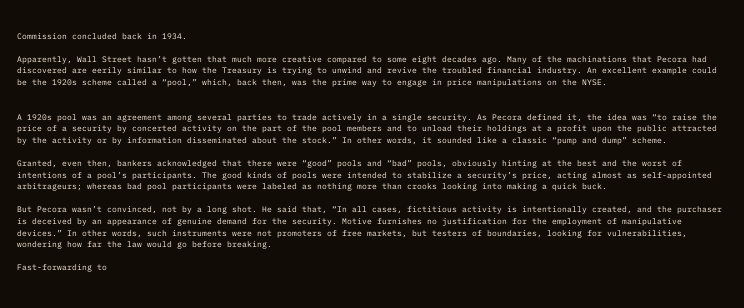Commission concluded back in 1934.

Apparently, Wall Street hasn’t gotten that much more creative compared to some eight decades ago. Many of the machinations that Pecora had discovered are eerily similar to how the Treasury is trying to unwind and revive the troubled financial industry. An excellent example could be the 1920s scheme called a “pool,” which, back then, was the prime way to engage in price manipulations on the NYSE.


A 1920s pool was an agreement among several parties to trade actively in a single security. As Pecora defined it, the idea was “to raise the price of a security by concerted activity on the part of the pool members and to unload their holdings at a profit upon the public attracted by the activity or by information disseminated about the stock.” In other words, it sounded like a classic “pump and dump” scheme.

Granted, even then, bankers acknowledged that there were “good” pools and “bad” pools, obviously hinting at the best and the worst of intentions of a pool’s participants. The good kinds of pools were intended to stabilize a security’s price, acting almost as self-appointed arbitrageurs; whereas bad pool participants were labeled as nothing more than crooks looking into making a quick buck.

But Pecora wasn’t convinced, not by a long shot. He said that, “In all cases, fictitious activity is intentionally created, and the purchaser is deceived by an appearance of genuine demand for the security. Motive furnishes no justification for the employment of manipulative devices.” In other words, such instruments were not promoters of free markets, but testers of boundaries, looking for vulnerabilities, wondering how far the law would go before breaking.

Fast-forwarding to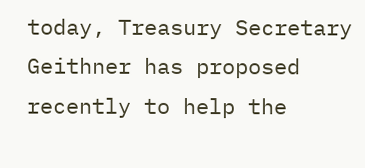today, Treasury Secretary Geithner has proposed recently to help the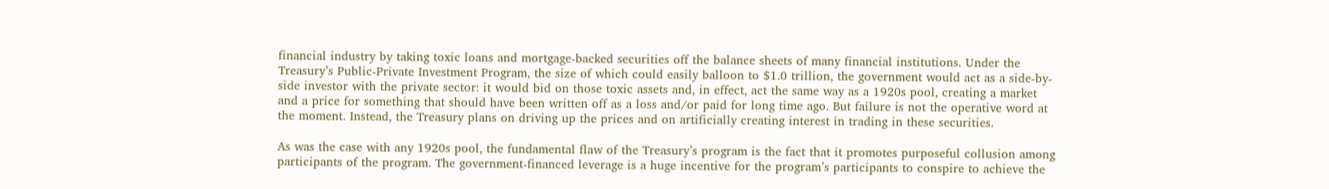financial industry by taking toxic loans and mortgage-backed securities off the balance sheets of many financial institutions. Under the Treasury’s Public-Private Investment Program, the size of which could easily balloon to $1.0 trillion, the government would act as a side-by-side investor with the private sector: it would bid on those toxic assets and, in effect, act the same way as a 1920s pool, creating a market and a price for something that should have been written off as a loss and/or paid for long time ago. But failure is not the operative word at the moment. Instead, the Treasury plans on driving up the prices and on artificially creating interest in trading in these securities.

As was the case with any 1920s pool, the fundamental flaw of the Treasury’s program is the fact that it promotes purposeful collusion among participants of the program. The government-financed leverage is a huge incentive for the program’s participants to conspire to achieve the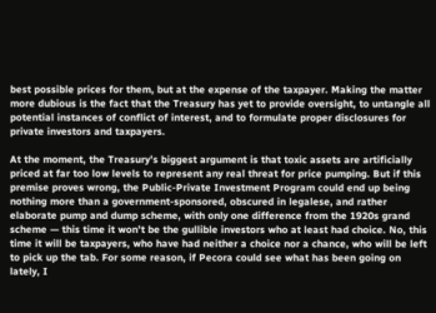best possible prices for them, but at the expense of the taxpayer. Making the matter more dubious is the fact that the Treasury has yet to provide oversight, to untangle all potential instances of conflict of interest, and to formulate proper disclosures for private investors and taxpayers.

At the moment, the Treasury’s biggest argument is that toxic assets are artificially priced at far too low levels to represent any real threat for price pumping. But if this premise proves wrong, the Public-Private Investment Program could end up being nothing more than a government-sponsored, obscured in legalese, and rather elaborate pump and dump scheme, with only one difference from the 1920s grand scheme — this time it won’t be the gullible investors who at least had choice. No, this time it will be taxpayers, who have had neither a choice nor a chance, who will be left to pick up the tab. For some reason, if Pecora could see what has been going on lately, I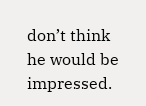don’t think he would be impressed.